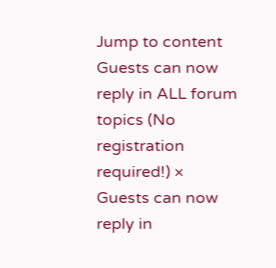Jump to content
Guests can now reply in ALL forum topics (No registration required!) ×
Guests can now reply in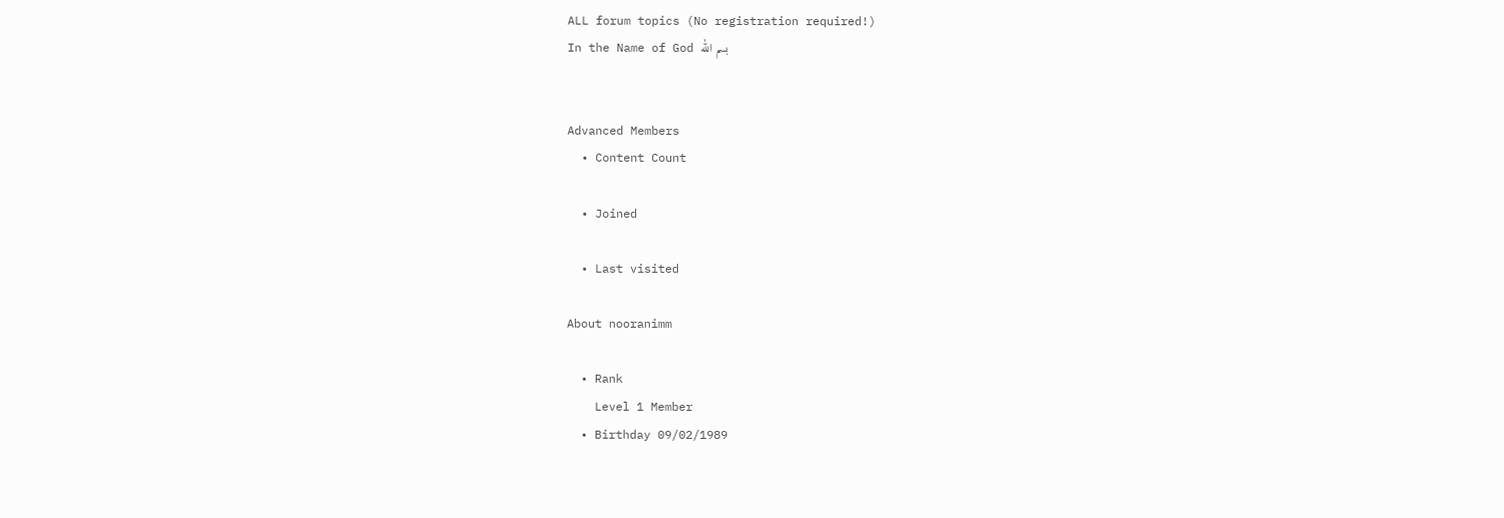ALL forum topics (No registration required!)
In the Name of God بسم الله


Advanced Members
  • Content Count

  • Joined

  • Last visited

About nooranimm

  • Rank
    Level 1 Member
  • Birthday 09/02/1989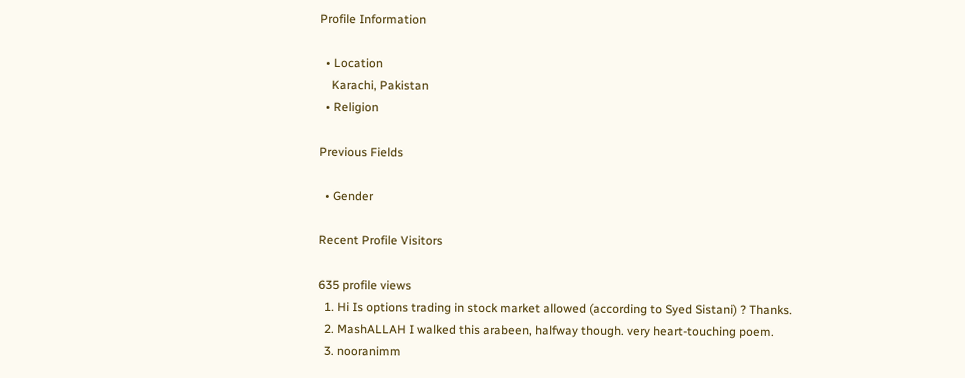Profile Information

  • Location
    Karachi, Pakistan
  • Religion

Previous Fields

  • Gender

Recent Profile Visitors

635 profile views
  1. Hi Is options trading in stock market allowed (according to Syed Sistani) ? Thanks.
  2. MashALLAH I walked this arabeen, halfway though. very heart-touching poem.
  3. nooranimm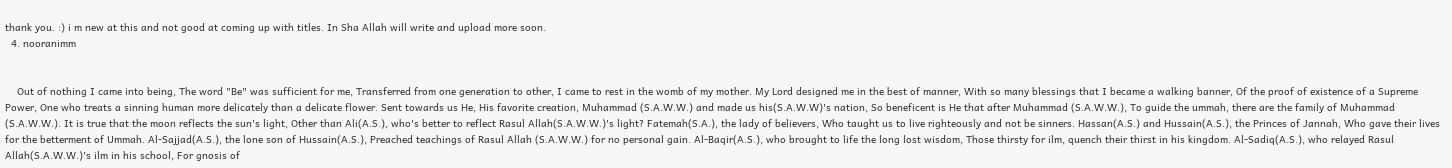thank you. :) i m new at this and not good at coming up with titles. In Sha Allah will write and upload more soon.
  4. nooranimm


    Out of nothing I came into being, The word "Be" was sufficient for me, Transferred from one generation to other, I came to rest in the womb of my mother. My Lord designed me in the best of manner, With so many blessings that I became a walking banner, Of the proof of existence of a Supreme Power, One who treats a sinning human more delicately than a delicate flower. Sent towards us He, His favorite creation, Muhammad (S.A.W.W.) and made us his(S.A.W.W)'s nation, So beneficent is He that after Muhammad (S.A.W.W.), To guide the ummah, there are the family of Muhammad (S.A.W.W.). It is true that the moon reflects the sun's light, Other than Ali(A.S.), who's better to reflect Rasul Allah(S.A.W.W.)'s light? Fatemah(S.A.), the lady of believers, Who taught us to live righteously and not be sinners. Hassan(A.S.) and Hussain(A.S.), the Princes of Jannah, Who gave their lives for the betterment of Ummah. Al-Sajjad(A.S.), the lone son of Hussain(A.S.), Preached teachings of Rasul Allah (S.A.W.W.) for no personal gain. Al-Baqir(A.S.), who brought to life the long lost wisdom, Those thirsty for ilm, quench their thirst in his kingdom. Al-Sadiq(A.S.), who relayed Rasul Allah(S.A.W.W.)'s ilm in his school, For gnosis of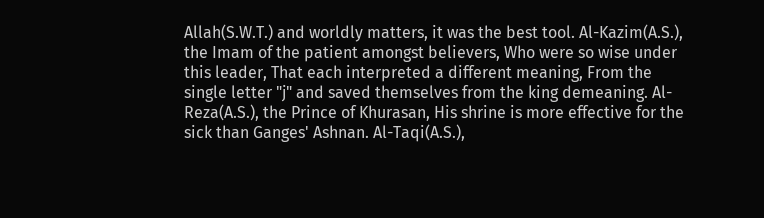Allah(S.W.T.) and worldly matters, it was the best tool. Al-Kazim(A.S.), the Imam of the patient amongst believers, Who were so wise under this leader, That each interpreted a different meaning, From the single letter "j" and saved themselves from the king demeaning. Al-Reza(A.S.), the Prince of Khurasan, His shrine is more effective for the sick than Ganges' Ashnan. Al-Taqi(A.S.),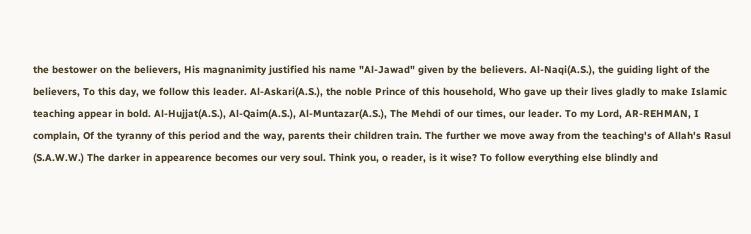the bestower on the believers, His magnanimity justified his name "Al-Jawad" given by the believers. Al-Naqi(A.S.), the guiding light of the believers, To this day, we follow this leader. Al-Askari(A.S.), the noble Prince of this household, Who gave up their lives gladly to make Islamic teaching appear in bold. Al-Hujjat(A.S.), Al-Qaim(A.S.), Al-Muntazar(A.S.), The Mehdi of our times, our leader. To my Lord, AR-REHMAN, I complain, Of the tyranny of this period and the way, parents their children train. The further we move away from the teaching's of Allah's Rasul (S.A.W.W.) The darker in appearence becomes our very soul. Think you, o reader, is it wise? To follow everything else blindly and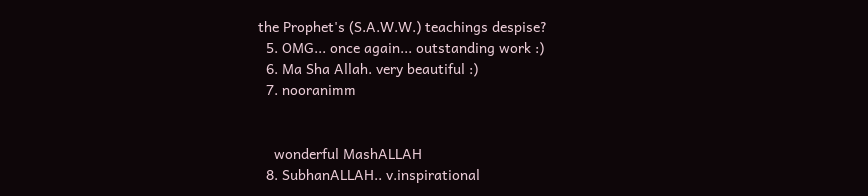the Prophet's (S.A.W.W.) teachings despise?
  5. OMG... once again... outstanding work :)
  6. Ma Sha Allah. very beautiful :)
  7. nooranimm


    wonderful MashALLAH
  8. SubhanALLAH.. v.inspirational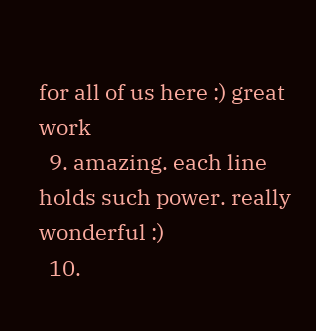for all of us here :) great work
  9. amazing. each line holds such power. really wonderful :)
  10.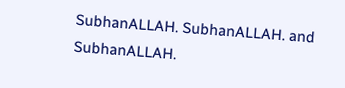SubhanALLAH. SubhanALLAH. and SubhanALLAH.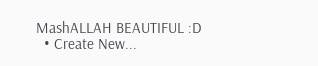MashALLAH BEAUTIFUL :D
  • Create New...